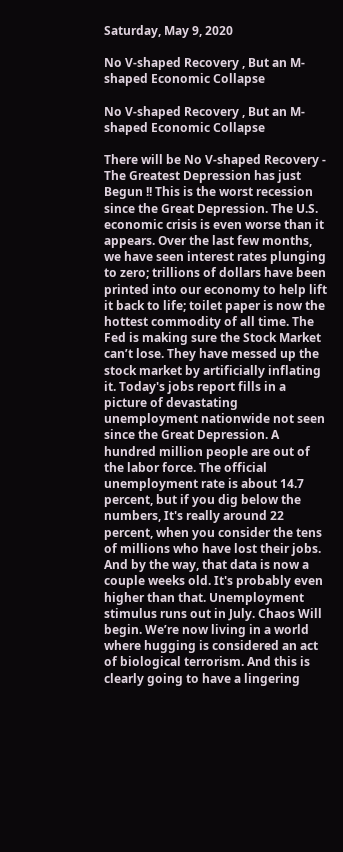Saturday, May 9, 2020

No V-shaped Recovery , But an M-shaped Economic Collapse

No V-shaped Recovery , But an M-shaped Economic Collapse

There will be No V-shaped Recovery - The Greatest Depression has just Begun !! This is the worst recession since the Great Depression. The U.S. economic crisis is even worse than it appears. Over the last few months, we have seen interest rates plunging to zero; trillions of dollars have been printed into our economy to help lift it back to life; toilet paper is now the hottest commodity of all time. The Fed is making sure the Stock Market can’t lose. They have messed up the stock market by artificially inflating it. Today's jobs report fills in a picture of devastating unemployment nationwide not seen since the Great Depression. A hundred million people are out of the labor force. The official unemployment rate is about 14.7 percent, but if you dig below the numbers, It's really around 22 percent, when you consider the tens of millions who have lost their jobs. And by the way, that data is now a couple weeks old. It's probably even higher than that. Unemployment stimulus runs out in July. Chaos Will begin. We’re now living in a world where hugging is considered an act of biological terrorism. And this is clearly going to have a lingering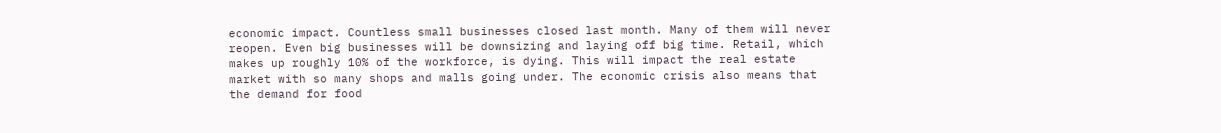economic impact. Countless small businesses closed last month. Many of them will never reopen. Even big businesses will be downsizing and laying off big time. Retail, which makes up roughly 10% of the workforce, is dying. This will impact the real estate market with so many shops and malls going under. The economic crisis also means that the demand for food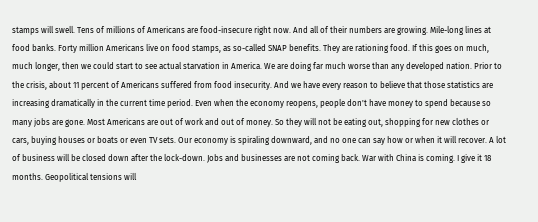stamps will swell. Tens of millions of Americans are food-insecure right now. And all of their numbers are growing. Mile-long lines at food banks. Forty million Americans live on food stamps, as so-called SNAP benefits. They are rationing food. If this goes on much, much longer, then we could start to see actual starvation in America. We are doing far much worse than any developed nation. Prior to the crisis, about 11 percent of Americans suffered from food insecurity. And we have every reason to believe that those statistics are increasing dramatically in the current time period. Even when the economy reopens, people don't have money to spend because so many jobs are gone. Most Americans are out of work and out of money. So they will not be eating out, shopping for new clothes or cars, buying houses or boats or even TV sets. Our economy is spiraling downward, and no one can say how or when it will recover. A lot of business will be closed down after the lock-down. Jobs and businesses are not coming back. War with China is coming. I give it 18 months. Geopolitical tensions will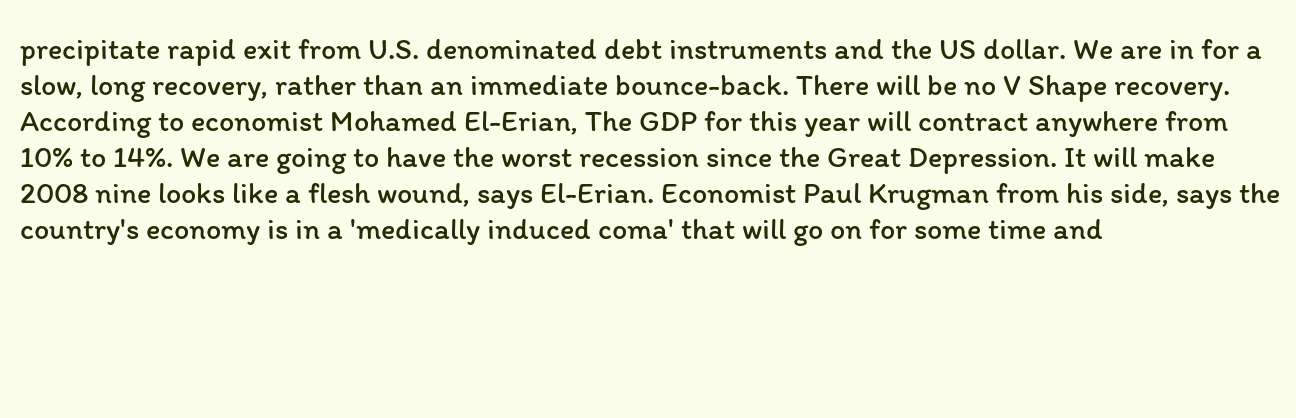precipitate rapid exit from U.S. denominated debt instruments and the US dollar. We are in for a slow, long recovery, rather than an immediate bounce-back. There will be no V Shape recovery. According to economist Mohamed El-Erian, The GDP for this year will contract anywhere from 10% to 14%. We are going to have the worst recession since the Great Depression. It will make 2008 nine looks like a flesh wound, says El-Erian. Economist Paul Krugman from his side, says the country's economy is in a 'medically induced coma' that will go on for some time and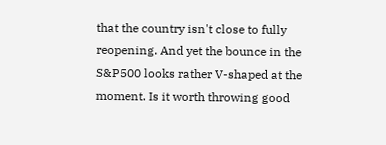that the country isn't close to fully reopening. And yet the bounce in the S&P500 looks rather V-shaped at the moment. Is it worth throwing good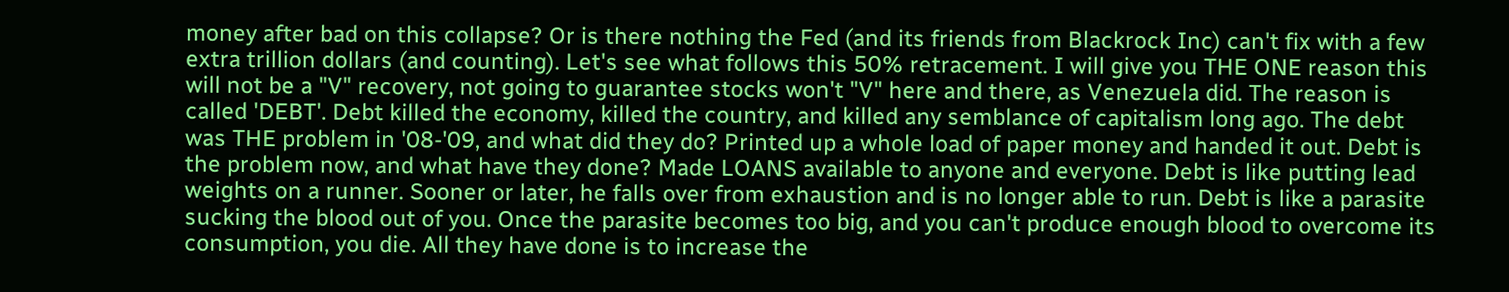money after bad on this collapse? Or is there nothing the Fed (and its friends from Blackrock Inc) can't fix with a few extra trillion dollars (and counting). Let's see what follows this 50% retracement. I will give you THE ONE reason this will not be a "V" recovery, not going to guarantee stocks won't "V" here and there, as Venezuela did. The reason is called 'DEBT'. Debt killed the economy, killed the country, and killed any semblance of capitalism long ago. The debt was THE problem in '08-'09, and what did they do? Printed up a whole load of paper money and handed it out. Debt is the problem now, and what have they done? Made LOANS available to anyone and everyone. Debt is like putting lead weights on a runner. Sooner or later, he falls over from exhaustion and is no longer able to run. Debt is like a parasite sucking the blood out of you. Once the parasite becomes too big, and you can't produce enough blood to overcome its consumption, you die. All they have done is to increase the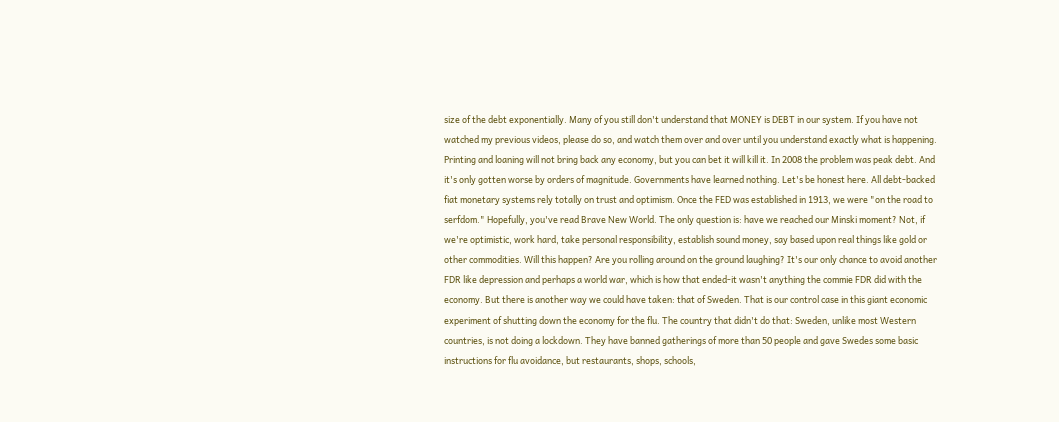size of the debt exponentially. Many of you still don't understand that MONEY is DEBT in our system. If you have not watched my previous videos, please do so, and watch them over and over until you understand exactly what is happening. Printing and loaning will not bring back any economy, but you can bet it will kill it. In 2008 the problem was peak debt. And it's only gotten worse by orders of magnitude. Governments have learned nothing. Let's be honest here. All debt-backed fiat monetary systems rely totally on trust and optimism. Once the FED was established in 1913, we were "on the road to serfdom." Hopefully, you've read Brave New World. The only question is: have we reached our Minski moment? Not, if we're optimistic, work hard, take personal responsibility, establish sound money, say based upon real things like gold or other commodities. Will this happen? Are you rolling around on the ground laughing? It's our only chance to avoid another FDR like depression and perhaps a world war, which is how that ended-it wasn't anything the commie FDR did with the economy. But there is another way we could have taken: that of Sweden. That is our control case in this giant economic experiment of shutting down the economy for the flu. The country that didn't do that: Sweden, unlike most Western countries, is not doing a lockdown. They have banned gatherings of more than 50 people and gave Swedes some basic instructions for flu avoidance, but restaurants, shops, schools,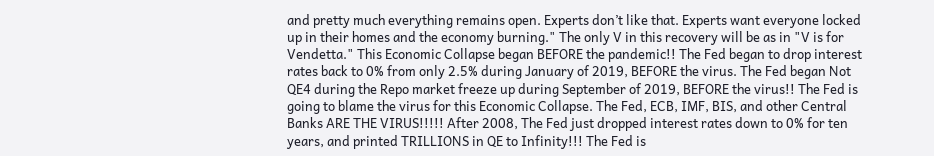and pretty much everything remains open. Experts don’t like that. Experts want everyone locked up in their homes and the economy burning." The only V in this recovery will be as in "V is for Vendetta." This Economic Collapse began BEFORE the pandemic!! The Fed began to drop interest rates back to 0% from only 2.5% during January of 2019, BEFORE the virus. The Fed began Not QE4 during the Repo market freeze up during September of 2019, BEFORE the virus!! The Fed is going to blame the virus for this Economic Collapse. The Fed, ECB, IMF, BIS, and other Central Banks ARE THE VIRUS!!!!! After 2008, The Fed just dropped interest rates down to 0% for ten years, and printed TRILLIONS in QE to Infinity!!! The Fed is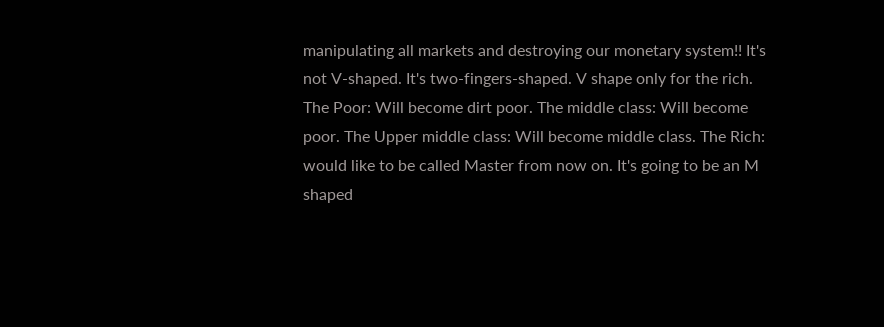manipulating all markets and destroying our monetary system!! It's not V-shaped. It's two-fingers-shaped. V shape only for the rich. The Poor: Will become dirt poor. The middle class: Will become poor. The Upper middle class: Will become middle class. The Rich: would like to be called Master from now on. It's going to be an M shaped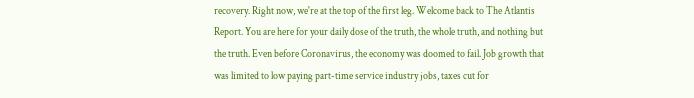recovery. Right now, we're at the top of the first leg. Welcome back to The Atlantis Report. You are here for your daily dose of the truth, the whole truth, and nothing but the truth. Even before Coronavirus, the economy was doomed to fail. Job growth that was limited to low paying part-time service industry jobs, taxes cut for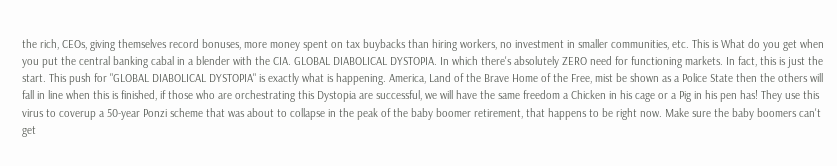the rich, CEOs, giving themselves record bonuses, more money spent on tax buybacks than hiring workers, no investment in smaller communities, etc. This is What do you get when you put the central banking cabal in a blender with the CIA. GLOBAL DIABOLICAL DYSTOPIA. In which there's absolutely ZERO need for functioning markets. In fact, this is just the start. This push for "GLOBAL DIABOLICAL DYSTOPIA" is exactly what is happening. America, Land of the Brave Home of the Free, mist be shown as a Police State then the others will fall in line when this is finished, if those who are orchestrating this Dystopia are successful, we will have the same freedom a Chicken in his cage or a Pig in his pen has! They use this virus to coverup a 50-year Ponzi scheme that was about to collapse in the peak of the baby boomer retirement, that happens to be right now. Make sure the baby boomers can't get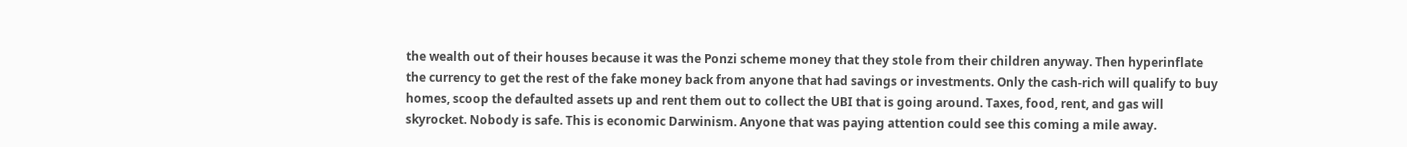the wealth out of their houses because it was the Ponzi scheme money that they stole from their children anyway. Then hyperinflate the currency to get the rest of the fake money back from anyone that had savings or investments. Only the cash-rich will qualify to buy homes, scoop the defaulted assets up and rent them out to collect the UBI that is going around. Taxes, food, rent, and gas will skyrocket. Nobody is safe. This is economic Darwinism. Anyone that was paying attention could see this coming a mile away.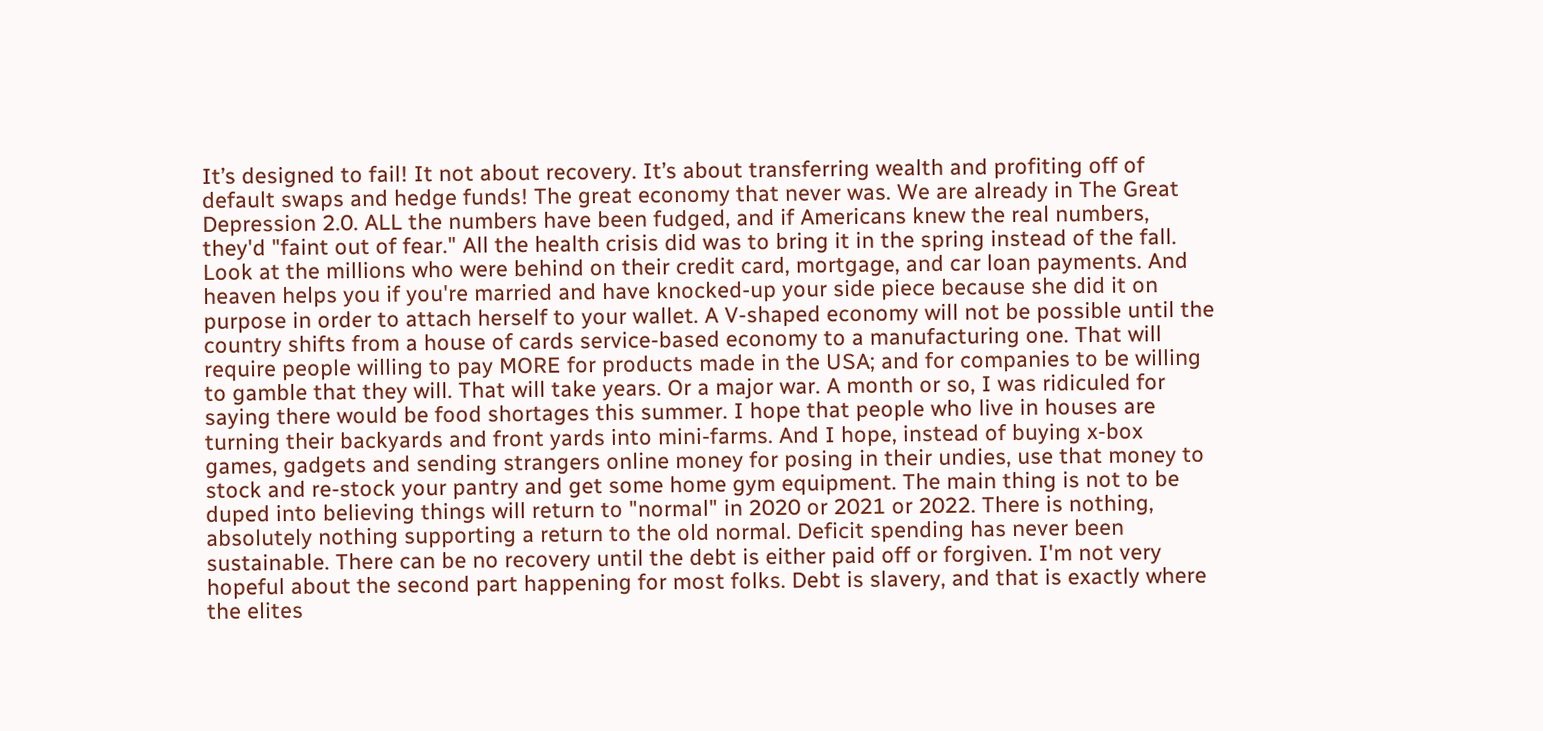It’s designed to fail! It not about recovery. It’s about transferring wealth and profiting off of default swaps and hedge funds! The great economy that never was. We are already in The Great Depression 2.0. ALL the numbers have been fudged, and if Americans knew the real numbers, they'd "faint out of fear." All the health crisis did was to bring it in the spring instead of the fall. Look at the millions who were behind on their credit card, mortgage, and car loan payments. And heaven helps you if you're married and have knocked-up your side piece because she did it on purpose in order to attach herself to your wallet. A V-shaped economy will not be possible until the country shifts from a house of cards service-based economy to a manufacturing one. That will require people willing to pay MORE for products made in the USA; and for companies to be willing to gamble that they will. That will take years. Or a major war. A month or so, I was ridiculed for saying there would be food shortages this summer. I hope that people who live in houses are turning their backyards and front yards into mini-farms. And I hope, instead of buying x-box games, gadgets and sending strangers online money for posing in their undies, use that money to stock and re-stock your pantry and get some home gym equipment. The main thing is not to be duped into believing things will return to "normal" in 2020 or 2021 or 2022. There is nothing, absolutely nothing supporting a return to the old normal. Deficit spending has never been sustainable. There can be no recovery until the debt is either paid off or forgiven. I'm not very hopeful about the second part happening for most folks. Debt is slavery, and that is exactly where the elites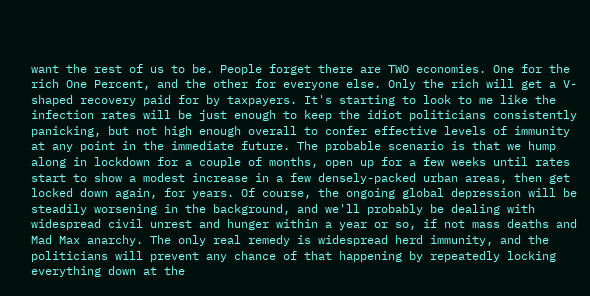want the rest of us to be. People forget there are TWO economies. One for the rich One Percent, and the other for everyone else. Only the rich will get a V-shaped recovery paid for by taxpayers. It's starting to look to me like the infection rates will be just enough to keep the idiot politicians consistently panicking, but not high enough overall to confer effective levels of immunity at any point in the immediate future. The probable scenario is that we hump along in lockdown for a couple of months, open up for a few weeks until rates start to show a modest increase in a few densely-packed urban areas, then get locked down again, for years. Of course, the ongoing global depression will be steadily worsening in the background, and we'll probably be dealing with widespread civil unrest and hunger within a year or so, if not mass deaths and Mad Max anarchy. The only real remedy is widespread herd immunity, and the politicians will prevent any chance of that happening by repeatedly locking everything down at the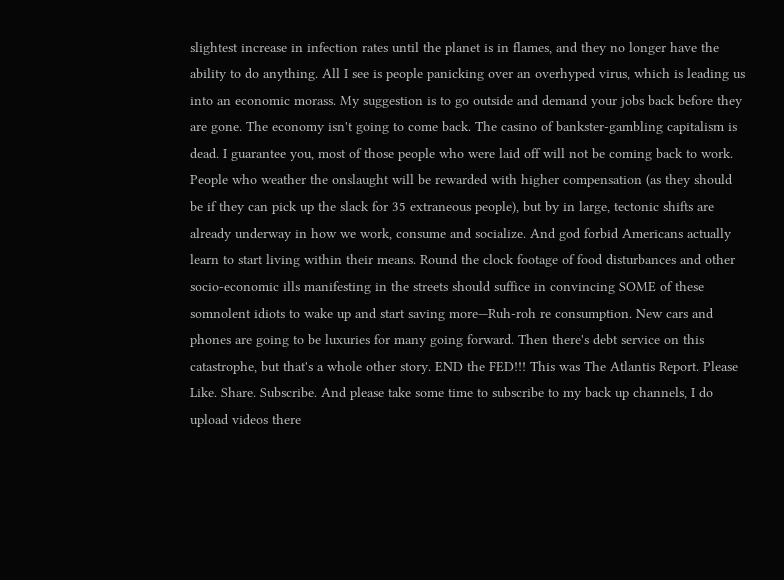slightest increase in infection rates until the planet is in flames, and they no longer have the ability to do anything. All I see is people panicking over an overhyped virus, which is leading us into an economic morass. My suggestion is to go outside and demand your jobs back before they are gone. The economy isn't going to come back. The casino of bankster-gambling capitalism is dead. I guarantee you, most of those people who were laid off will not be coming back to work. People who weather the onslaught will be rewarded with higher compensation (as they should be if they can pick up the slack for 35 extraneous people), but by in large, tectonic shifts are already underway in how we work, consume and socialize. And god forbid Americans actually learn to start living within their means. Round the clock footage of food disturbances and other socio-economic ills manifesting in the streets should suffice in convincing SOME of these somnolent idiots to wake up and start saving more—Ruh-roh re consumption. New cars and phones are going to be luxuries for many going forward. Then there's debt service on this catastrophe, but that's a whole other story. END the FED!!! This was The Atlantis Report. Please Like. Share. Subscribe. And please take some time to subscribe to my back up channels, I do upload videos there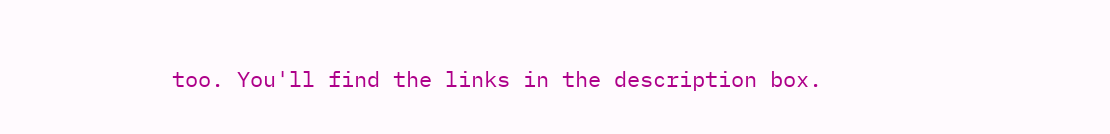too. You'll find the links in the description box.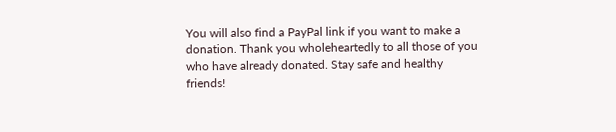You will also find a PayPal link if you want to make a donation. Thank you wholeheartedly to all those of you who have already donated. Stay safe and healthy friends!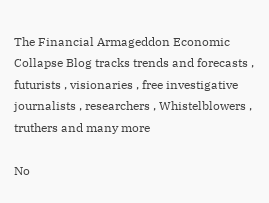The Financial Armageddon Economic Collapse Blog tracks trends and forecasts , futurists , visionaries , free investigative journalists , researchers , Whistelblowers , truthers and many more

No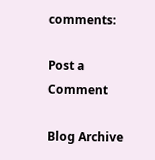comments:

Post a Comment

Blog Archive